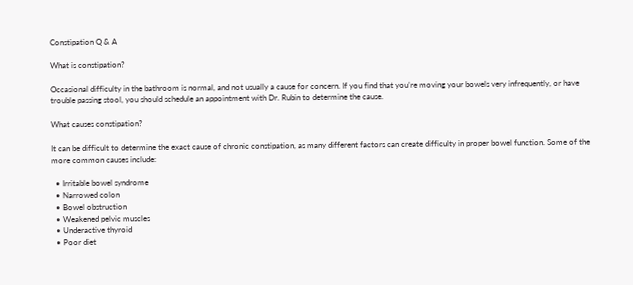Constipation Q & A

What is constipation?

Occasional difficulty in the bathroom is normal, and not usually a cause for concern. If you find that you’re moving your bowels very infrequently, or have trouble passing stool, you should schedule an appointment with Dr. Rubin to determine the cause.

What causes constipation?

It can be difficult to determine the exact cause of chronic constipation, as many different factors can create difficulty in proper bowel function. Some of the more common causes include:

  • Irritable bowel syndrome
  • Narrowed colon
  • Bowel obstruction
  • Weakened pelvic muscles
  • Underactive thyroid
  • Poor diet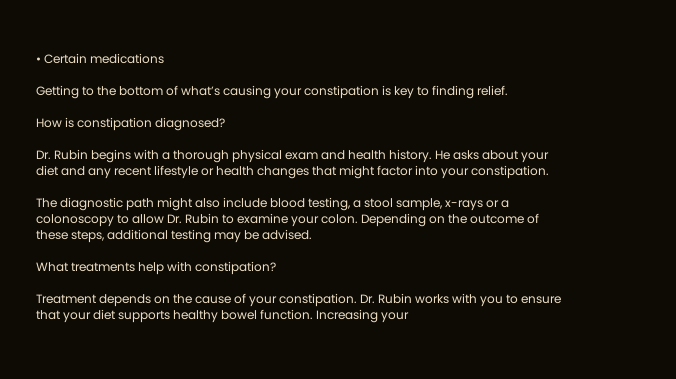• Certain medications

Getting to the bottom of what’s causing your constipation is key to finding relief.

How is constipation diagnosed?

Dr. Rubin begins with a thorough physical exam and health history. He asks about your diet and any recent lifestyle or health changes that might factor into your constipation.

The diagnostic path might also include blood testing, a stool sample, x-rays or a colonoscopy to allow Dr. Rubin to examine your colon. Depending on the outcome of these steps, additional testing may be advised.

What treatments help with constipation?

Treatment depends on the cause of your constipation. Dr. Rubin works with you to ensure that your diet supports healthy bowel function. Increasing your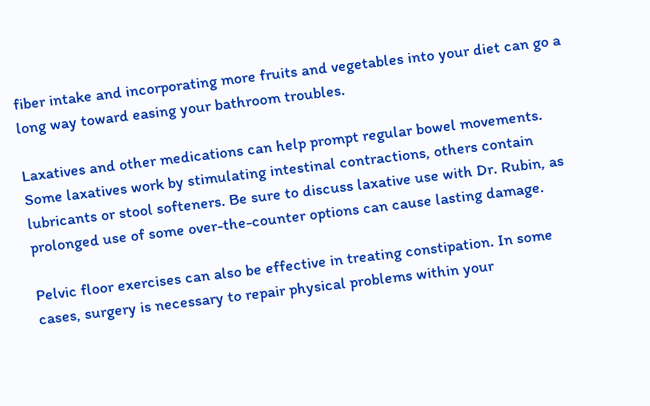fiber intake and incorporating more fruits and vegetables into your diet can go a long way toward easing your bathroom troubles.

Laxatives and other medications can help prompt regular bowel movements. Some laxatives work by stimulating intestinal contractions, others contain lubricants or stool softeners. Be sure to discuss laxative use with Dr. Rubin, as prolonged use of some over-the-counter options can cause lasting damage.

Pelvic floor exercises can also be effective in treating constipation. In some cases, surgery is necessary to repair physical problems within your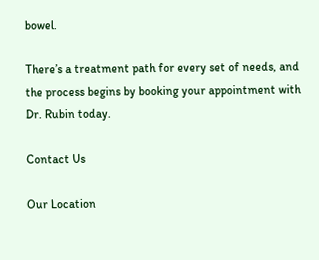bowel.

There’s a treatment path for every set of needs, and the process begins by booking your appointment with Dr. Rubin today.

Contact Us

Our Location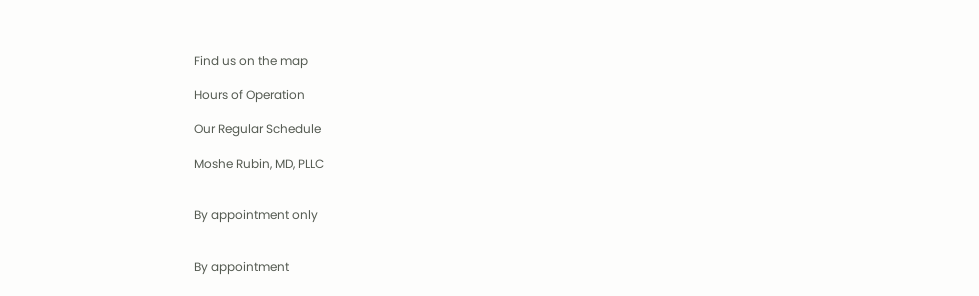Find us on the map

Hours of Operation

Our Regular Schedule

Moshe Rubin, MD, PLLC


By appointment only


By appointment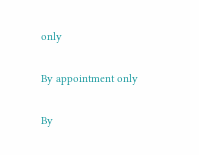only


By appointment only


By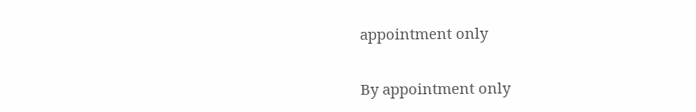appointment only


By appointment only